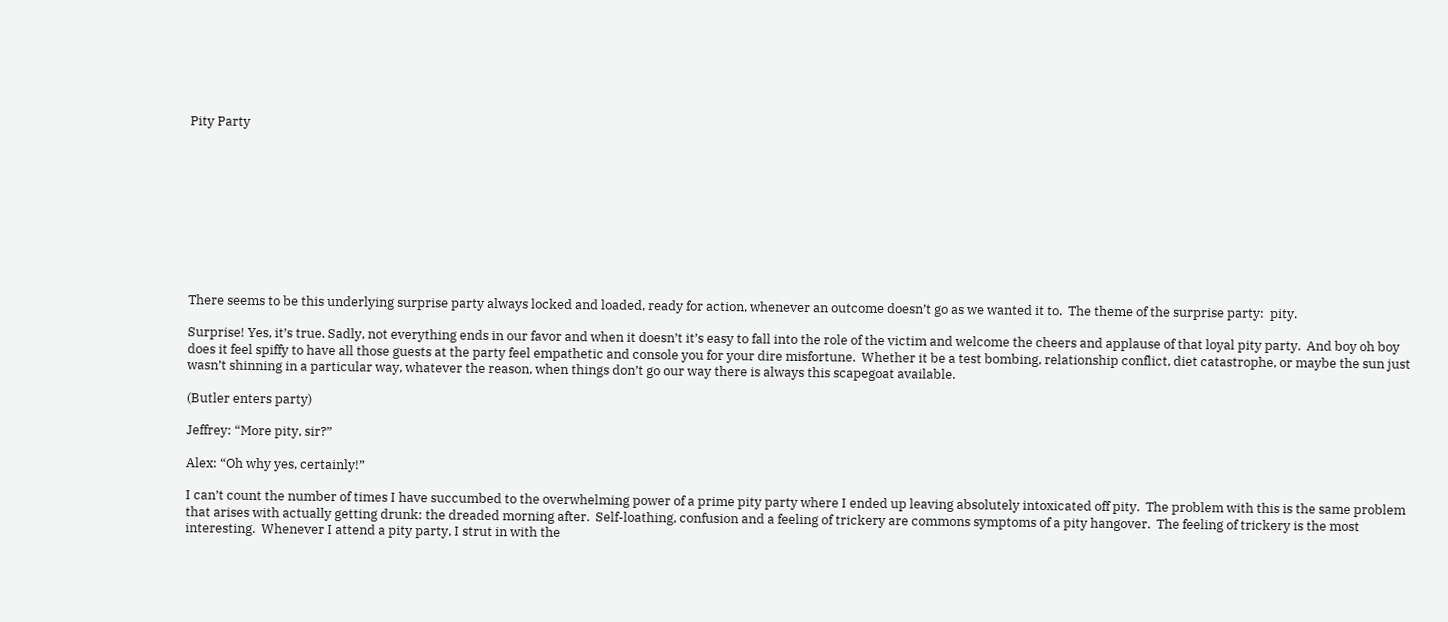Pity Party










There seems to be this underlying surprise party always locked and loaded, ready for action, whenever an outcome doesn’t go as we wanted it to.  The theme of the surprise party:  pity.

Surprise! Yes, it’s true. Sadly, not everything ends in our favor and when it doesn’t it’s easy to fall into the role of the victim and welcome the cheers and applause of that loyal pity party.  And boy oh boy does it feel spiffy to have all those guests at the party feel empathetic and console you for your dire misfortune.  Whether it be a test bombing, relationship conflict, diet catastrophe, or maybe the sun just wasn’t shinning in a particular way, whatever the reason, when things don’t go our way there is always this scapegoat available.

(Butler enters party)

Jeffrey: “More pity, sir?”

Alex: “Oh why yes, certainly!”

I can’t count the number of times I have succumbed to the overwhelming power of a prime pity party where I ended up leaving absolutely intoxicated off pity.  The problem with this is the same problem that arises with actually getting drunk: the dreaded morning after.  Self-loathing, confusion and a feeling of trickery are commons symptoms of a pity hangover.  The feeling of trickery is the most interesting.  Whenever I attend a pity party, I strut in with the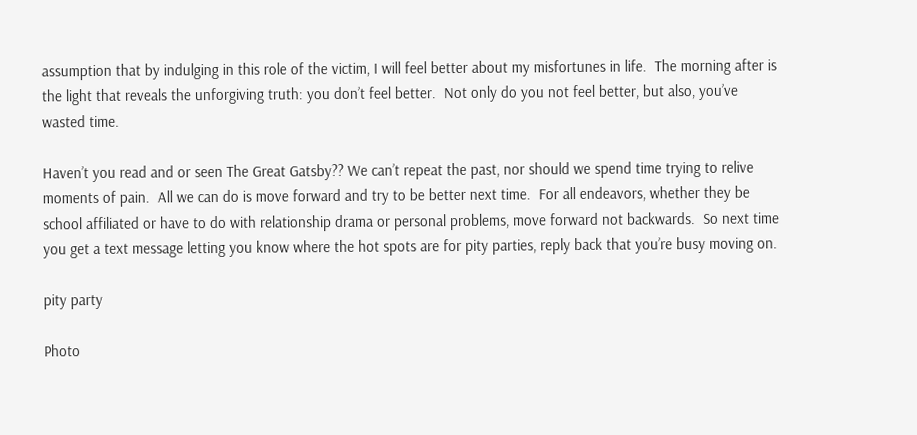assumption that by indulging in this role of the victim, I will feel better about my misfortunes in life.  The morning after is the light that reveals the unforgiving truth: you don’t feel better.  Not only do you not feel better, but also, you’ve wasted time.

Haven’t you read and or seen The Great Gatsby?? We can’t repeat the past, nor should we spend time trying to relive moments of pain.  All we can do is move forward and try to be better next time.  For all endeavors, whether they be school affiliated or have to do with relationship drama or personal problems, move forward not backwards.  So next time you get a text message letting you know where the hot spots are for pity parties, reply back that you’re busy moving on.

pity party

Photo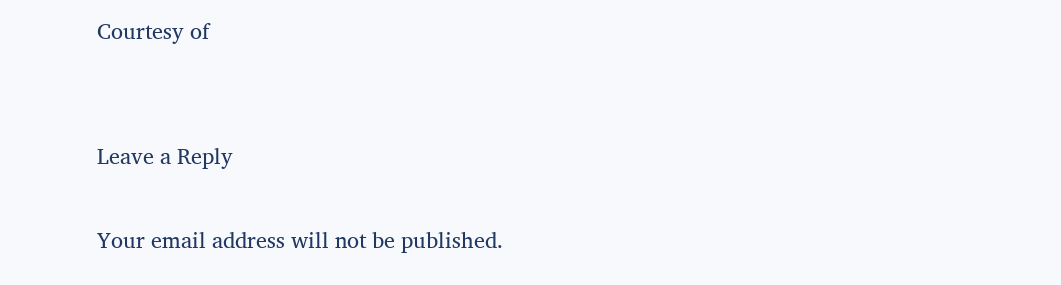Courtesy of


Leave a Reply

Your email address will not be published.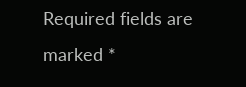Required fields are marked *